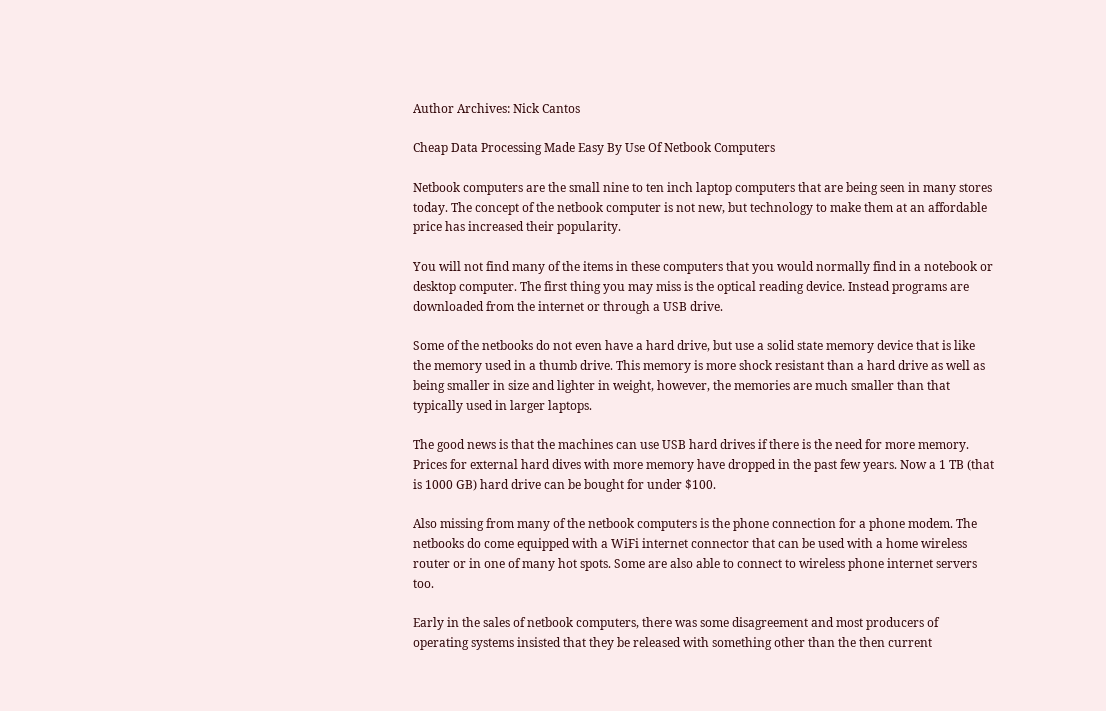Author Archives: Nick Cantos

Cheap Data Processing Made Easy By Use Of Netbook Computers

Netbook computers are the small nine to ten inch laptop computers that are being seen in many stores today. The concept of the netbook computer is not new, but technology to make them at an affordable price has increased their popularity.

You will not find many of the items in these computers that you would normally find in a notebook or desktop computer. The first thing you may miss is the optical reading device. Instead programs are downloaded from the internet or through a USB drive.

Some of the netbooks do not even have a hard drive, but use a solid state memory device that is like the memory used in a thumb drive. This memory is more shock resistant than a hard drive as well as being smaller in size and lighter in weight, however, the memories are much smaller than that typically used in larger laptops.

The good news is that the machines can use USB hard drives if there is the need for more memory. Prices for external hard dives with more memory have dropped in the past few years. Now a 1 TB (that is 1000 GB) hard drive can be bought for under $100.

Also missing from many of the netbook computers is the phone connection for a phone modem. The netbooks do come equipped with a WiFi internet connector that can be used with a home wireless router or in one of many hot spots. Some are also able to connect to wireless phone internet servers too.

Early in the sales of netbook computers, there was some disagreement and most producers of operating systems insisted that they be released with something other than the then current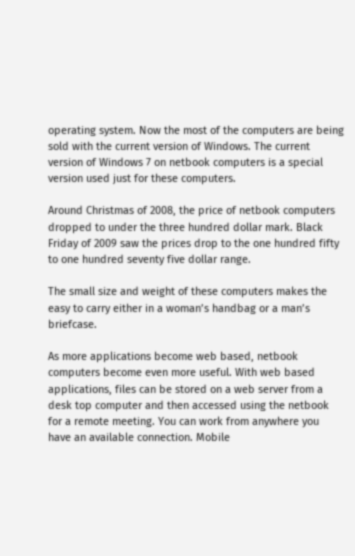operating system. Now the most of the computers are being sold with the current version of Windows. The current version of Windows 7 on netbook computers is a special version used just for these computers.

Around Christmas of 2008, the price of netbook computers dropped to under the three hundred dollar mark. Black Friday of 2009 saw the prices drop to the one hundred fifty to one hundred seventy five dollar range.

The small size and weight of these computers makes the easy to carry either in a woman’s handbag or a man’s briefcase.

As more applications become web based, netbook computers become even more useful. With web based applications, files can be stored on a web server from a desk top computer and then accessed using the netbook for a remote meeting. You can work from anywhere you have an available connection. Mobile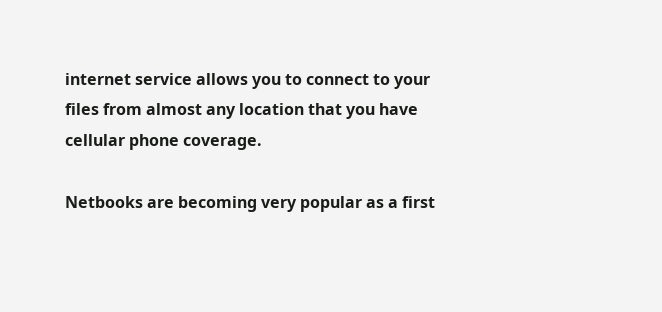internet service allows you to connect to your files from almost any location that you have cellular phone coverage.

Netbooks are becoming very popular as a first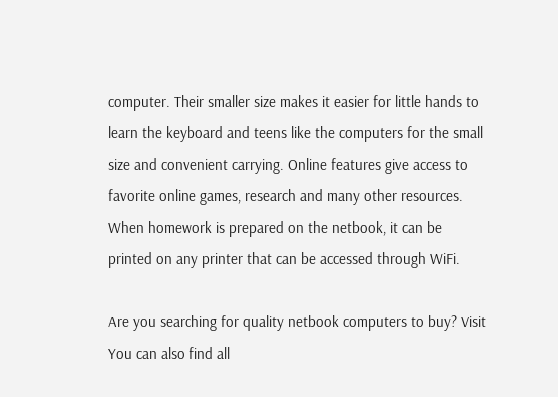computer. Their smaller size makes it easier for little hands to learn the keyboard and teens like the computers for the small size and convenient carrying. Online features give access to favorite online games, research and many other resources. When homework is prepared on the netbook, it can be printed on any printer that can be accessed through WiFi.

Are you searching for quality netbook computers to buy? Visit You can also find all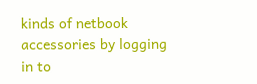kinds of netbook accessories by logging in to